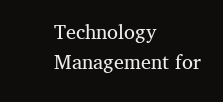Technology Management for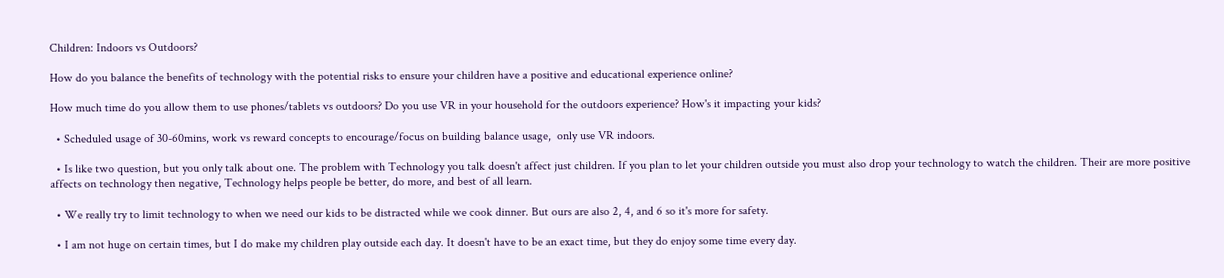Children: Indoors vs Outdoors?

How do you balance the benefits of technology with the potential risks to ensure your children have a positive and educational experience online?

How much time do you allow them to use phones/tablets vs outdoors? Do you use VR in your household for the outdoors experience? How's it impacting your kids?

  • Scheduled usage of 30-60mins, work vs reward concepts to encourage/focus on building balance usage,  only use VR indoors.

  • Is like two question, but you only talk about one. The problem with Technology you talk doesn't affect just children. If you plan to let your children outside you must also drop your technology to watch the children. Their are more positive affects on technology then negative, Technology helps people be better, do more, and best of all learn.

  • We really try to limit technology to when we need our kids to be distracted while we cook dinner. But ours are also 2, 4, and 6 so it's more for safety.

  • I am not huge on certain times, but I do make my children play outside each day. It doesn't have to be an exact time, but they do enjoy some time every day.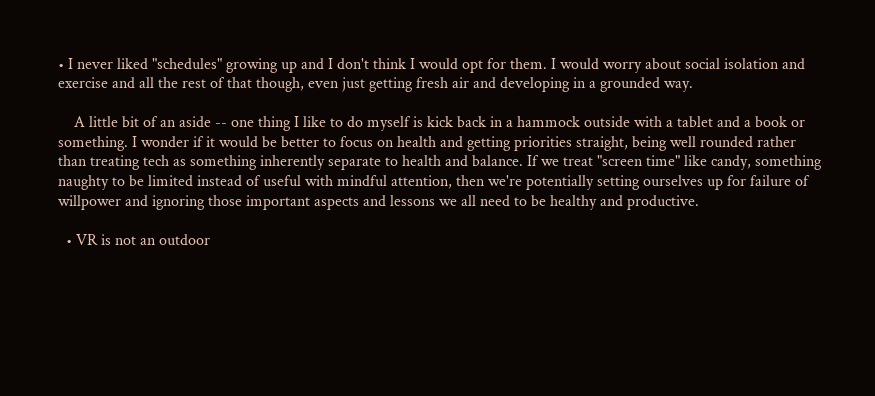• I never liked "schedules" growing up and I don't think I would opt for them. I would worry about social isolation and exercise and all the rest of that though, even just getting fresh air and developing in a grounded way.

    A little bit of an aside -- one thing I like to do myself is kick back in a hammock outside with a tablet and a book or something. I wonder if it would be better to focus on health and getting priorities straight, being well rounded rather than treating tech as something inherently separate to health and balance. If we treat "screen time" like candy, something naughty to be limited instead of useful with mindful attention, then we're potentially setting ourselves up for failure of willpower and ignoring those important aspects and lessons we all need to be healthy and productive.

  • VR is not an outdoor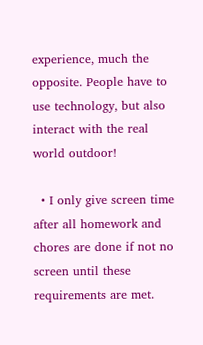experience, much the opposite. People have to use technology, but also interact with the real world outdoor!

  • I only give screen time after all homework and chores are done if not no screen until these requirements are met.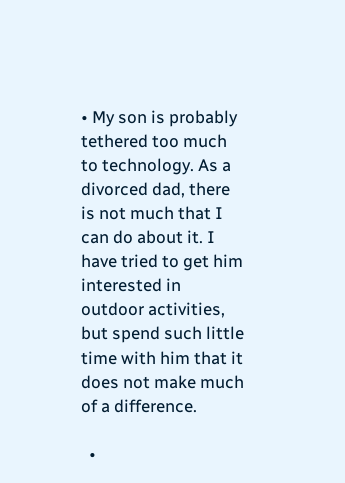• My son is probably tethered too much to technology. As a divorced dad, there is not much that I can do about it. I have tried to get him interested in outdoor activities, but spend such little time with him that it does not make much of a difference.

  •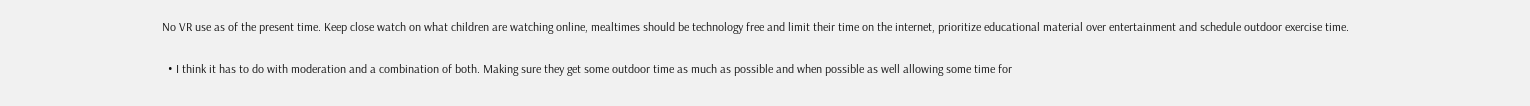No VR use as of the present time. Keep close watch on what children are watching online, mealtimes should be technology free and limit their time on the internet, prioritize educational material over entertainment and schedule outdoor exercise time.

  • I think it has to do with moderation and a combination of both. Making sure they get some outdoor time as much as possible and when possible as well allowing some time for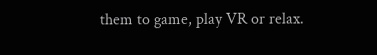them to game, play VR or relax.